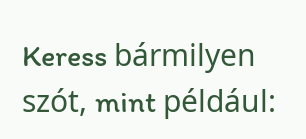Keress bármilyen szót, mint például: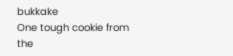bukkake
One tough cookie from the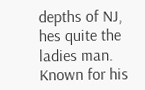depths of NJ, hes quite the ladies man. Known for his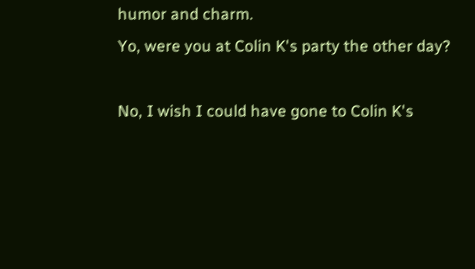humor and charm.
Yo, were you at Colin K's party the other day?

No, I wish I could have gone to Colin K's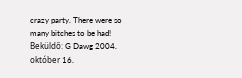crazy party. There were so many bitches to be had!
Beküldő: G Dawg 2004. október 16.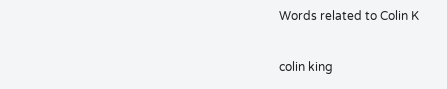Words related to Colin K

colin king